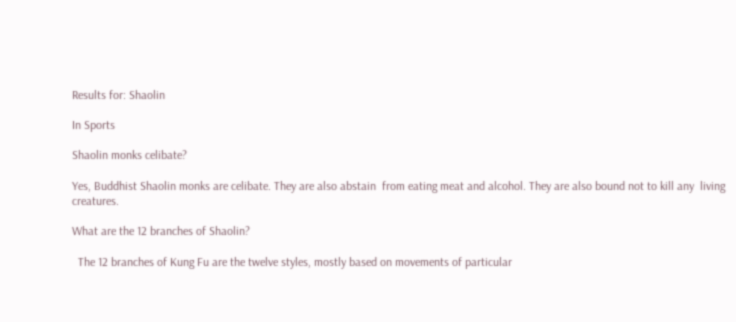Results for: Shaolin

In Sports

Shaolin monks celibate?

Yes, Buddhist Shaolin monks are celibate. They are also abstain  from eating meat and alcohol. They are also bound not to kill any  living creatures.

What are the 12 branches of Shaolin?

  The 12 branches of Kung Fu are the twelve styles, mostly based on movements of particular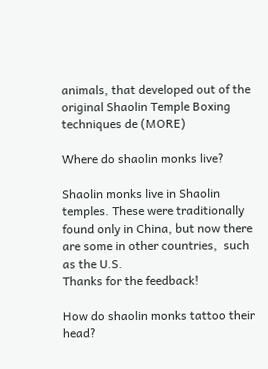animals, that developed out of the original Shaolin Temple Boxing techniques de (MORE)

Where do shaolin monks live?

Shaolin monks live in Shaolin temples. These were traditionally  found only in China, but now there are some in other countries,  such as the U.S.
Thanks for the feedback!

How do shaolin monks tattoo their head?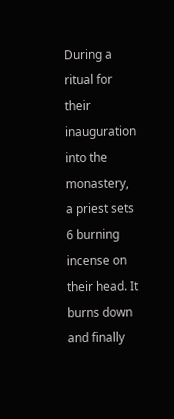During a ritual for their inauguration into the monastery, a priest sets 6 burning incense on their head. It burns down and finally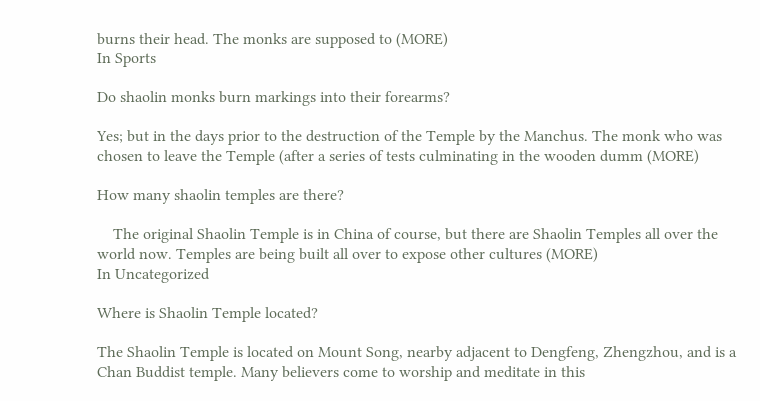burns their head. The monks are supposed to (MORE)
In Sports

Do shaolin monks burn markings into their forearms?

Yes; but in the days prior to the destruction of the Temple by the Manchus. The monk who was chosen to leave the Temple (after a series of tests culminating in the wooden dumm (MORE)

How many shaolin temples are there?

    The original Shaolin Temple is in China of course, but there are Shaolin Temples all over the world now. Temples are being built all over to expose other cultures (MORE)
In Uncategorized

Where is Shaolin Temple located?

The Shaolin Temple is located on Mount Song, nearby adjacent to Dengfeng, Zhengzhou, and is a Chan Buddist temple. Many believers come to worship and meditate in this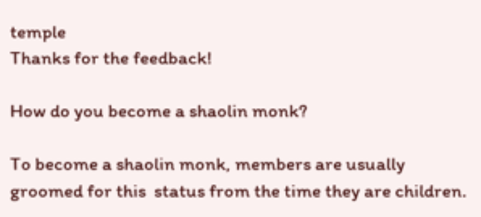temple
Thanks for the feedback!

How do you become a shaolin monk?

To become a shaolin monk, members are usually groomed for this  status from the time they are children.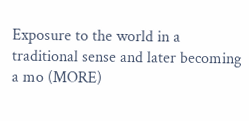Exposure to the world in a  traditional sense and later becoming a mo (MORE)